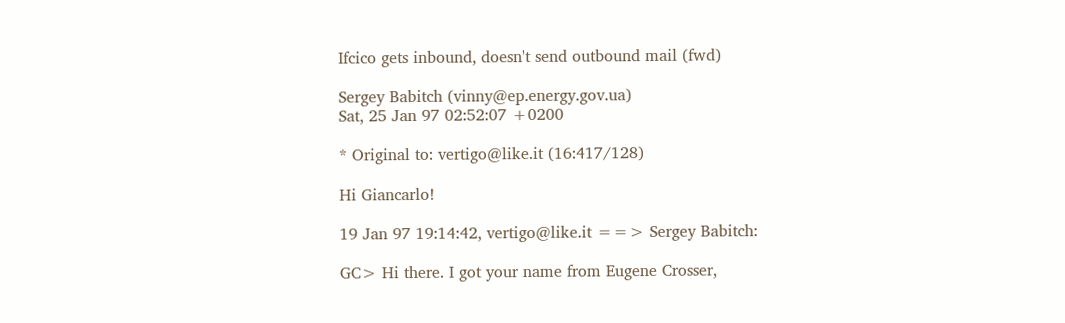Ifcico gets inbound, doesn't send outbound mail (fwd)

Sergey Babitch (vinny@ep.energy.gov.ua)
Sat, 25 Jan 97 02:52:07 +0200

* Original to: vertigo@like.it (16:417/128)

Hi Giancarlo!

19 Jan 97 19:14:42, vertigo@like.it ==> Sergey Babitch:

GC> Hi there. I got your name from Eugene Crosser,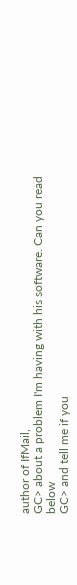author of IfMail,
GC> about a problem I'm having with his software. Can you read below
GC> and tell me if you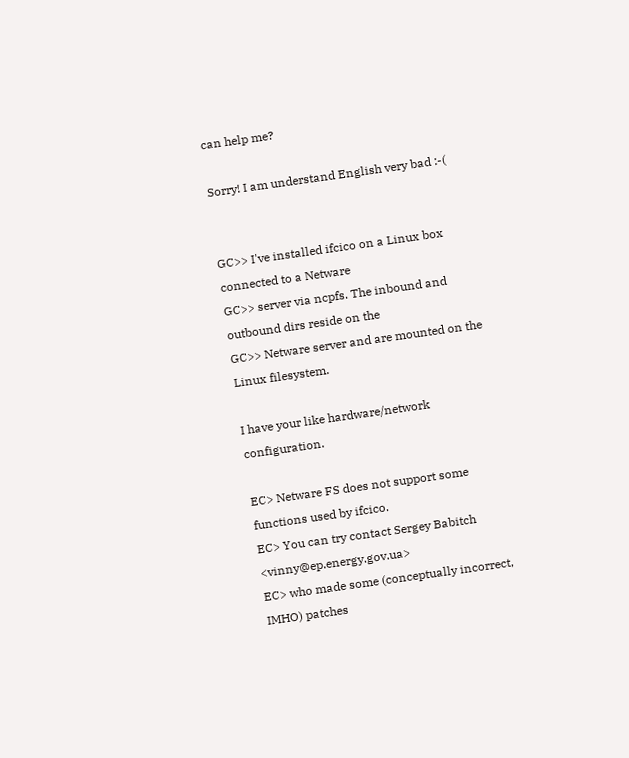can help me?

Sorry! I am understand English very bad :-(


GC>> I've installed ifcico on a Linux box connected to a Netware
GC>> server via ncpfs. The inbound and outbound dirs reside on the
GC>> Netware server and are mounted on the Linux filesystem.

I have your like hardware/network configuration.

EC> Netware FS does not support some functions used by ifcico.
EC> You can try contact Sergey Babitch <vinny@ep.energy.gov.ua>
EC> who made some (conceptually incorrect, IMHO) patches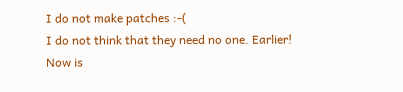I do not make patches :-(
I do not think that they need no one. Earlier!
Now is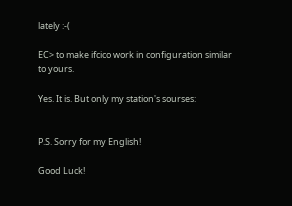lately :-(

EC> to make ifcico work in configuration similar to yours.

Yes. It is. But only my station's sourses:


P.S. Sorry for my English!

Good Luck!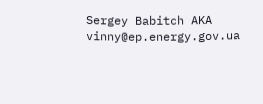Sergey Babitch AKA vinny@ep.energy.gov.ua